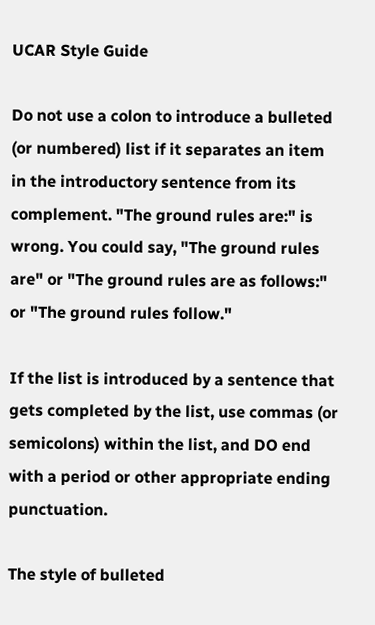UCAR Style Guide

Do not use a colon to introduce a bulleted (or numbered) list if it separates an item in the introductory sentence from its complement. "The ground rules are:" is wrong. You could say, "The ground rules are" or "The ground rules are as follows:" or "The ground rules follow."

If the list is introduced by a sentence that gets completed by the list, use commas (or semicolons) within the list, and DO end with a period or other appropriate ending punctuation.

The style of bulleted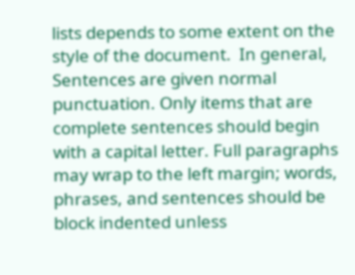lists depends to some extent on the style of the document.  In general, Sentences are given normal punctuation. Only items that are complete sentences should begin with a capital letter. Full paragraphs may wrap to the left margin; words, phrases, and sentences should be block indented unless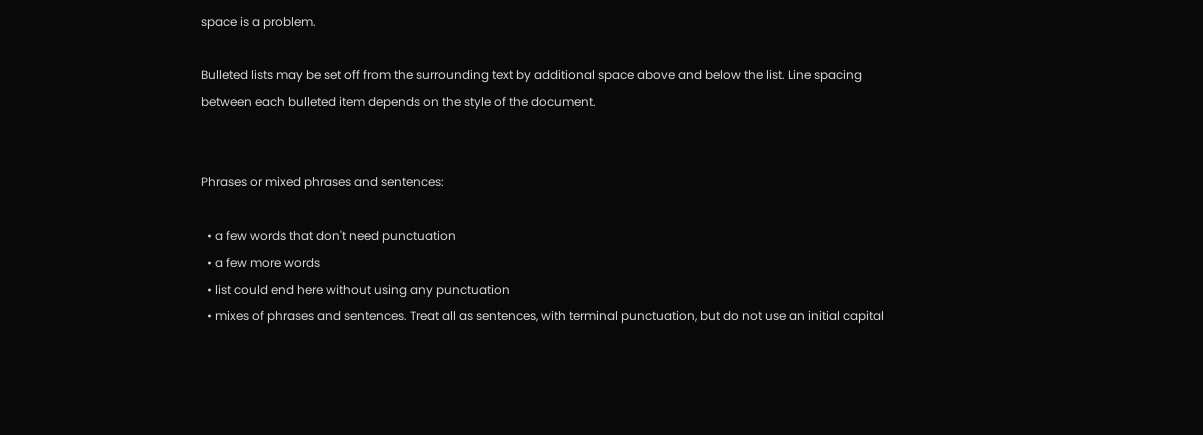space is a problem.

Bulleted lists may be set off from the surrounding text by additional space above and below the list. Line spacing between each bulleted item depends on the style of the document.


Phrases or mixed phrases and sentences:

  • a few words that don't need punctuation
  • a few more words
  • list could end here without using any punctuation
  • mixes of phrases and sentences. Treat all as sentences, with terminal punctuation, but do not use an initial capital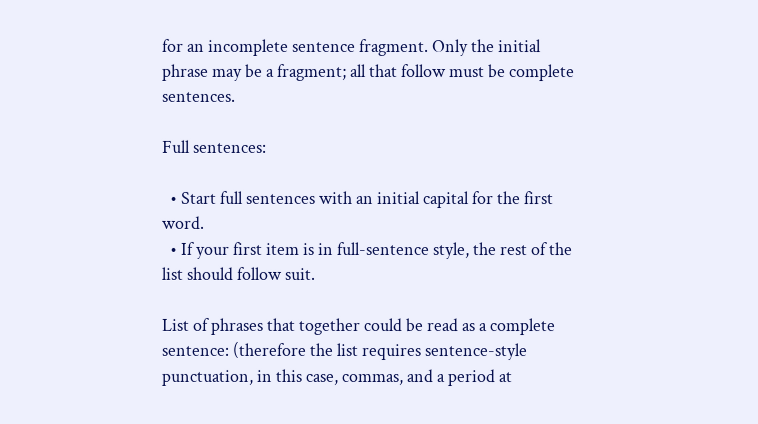for an incomplete sentence fragment. Only the initial phrase may be a fragment; all that follow must be complete sentences.

Full sentences:

  • Start full sentences with an initial capital for the first word.
  • If your first item is in full-sentence style, the rest of the list should follow suit.

List of phrases that together could be read as a complete sentence: (therefore the list requires sentence-style punctuation, in this case, commas, and a period at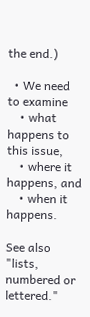the end.)

  • We need to examine
    • what happens to this issue,
    • where it happens, and
    • when it happens.

See also "lists, numbered or lettered."